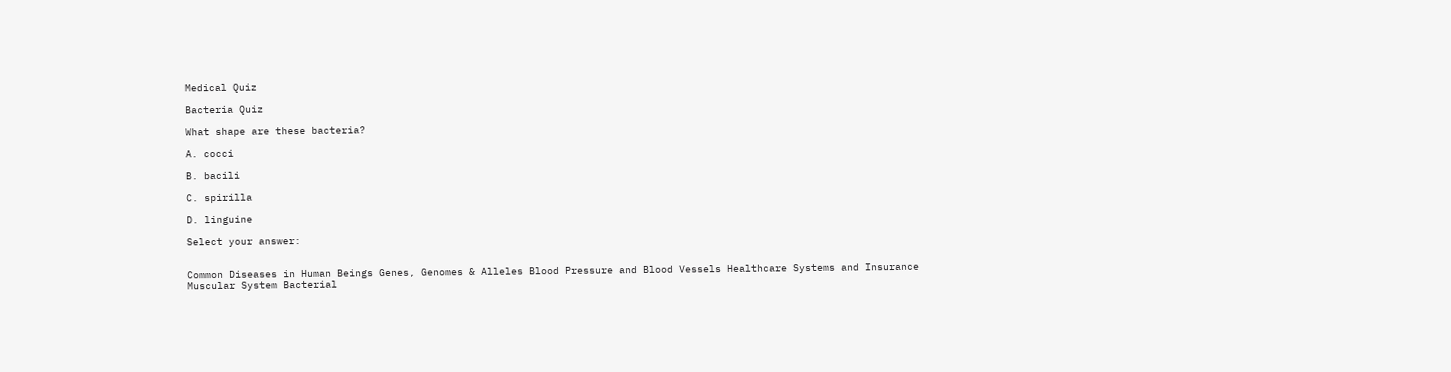Medical Quiz

Bacteria Quiz

What shape are these bacteria?

A. cocci

B. bacili

C. spirilla

D. linguine

Select your answer:


Common Diseases in Human Beings Genes, Genomes & Alleles Blood Pressure and Blood Vessels Healthcare Systems and Insurance Muscular System Bacterial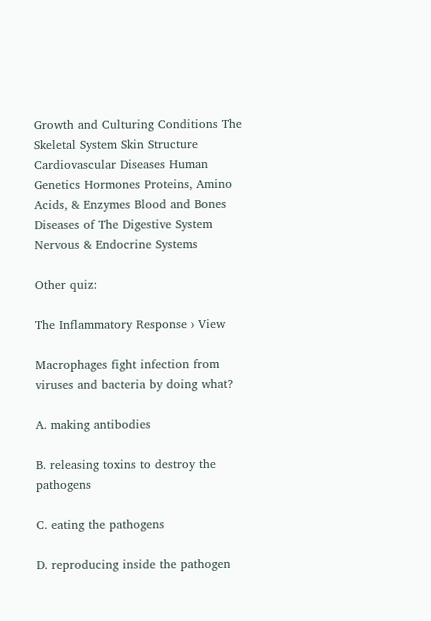Growth and Culturing Conditions The Skeletal System Skin Structure Cardiovascular Diseases Human Genetics Hormones Proteins, Amino Acids, & Enzymes Blood and Bones Diseases of The Digestive System Nervous & Endocrine Systems

Other quiz:

The Inflammatory Response › View

Macrophages fight infection from viruses and bacteria by doing what?

A. making antibodies

B. releasing toxins to destroy the pathogens

C. eating the pathogens

D. reproducing inside the pathogen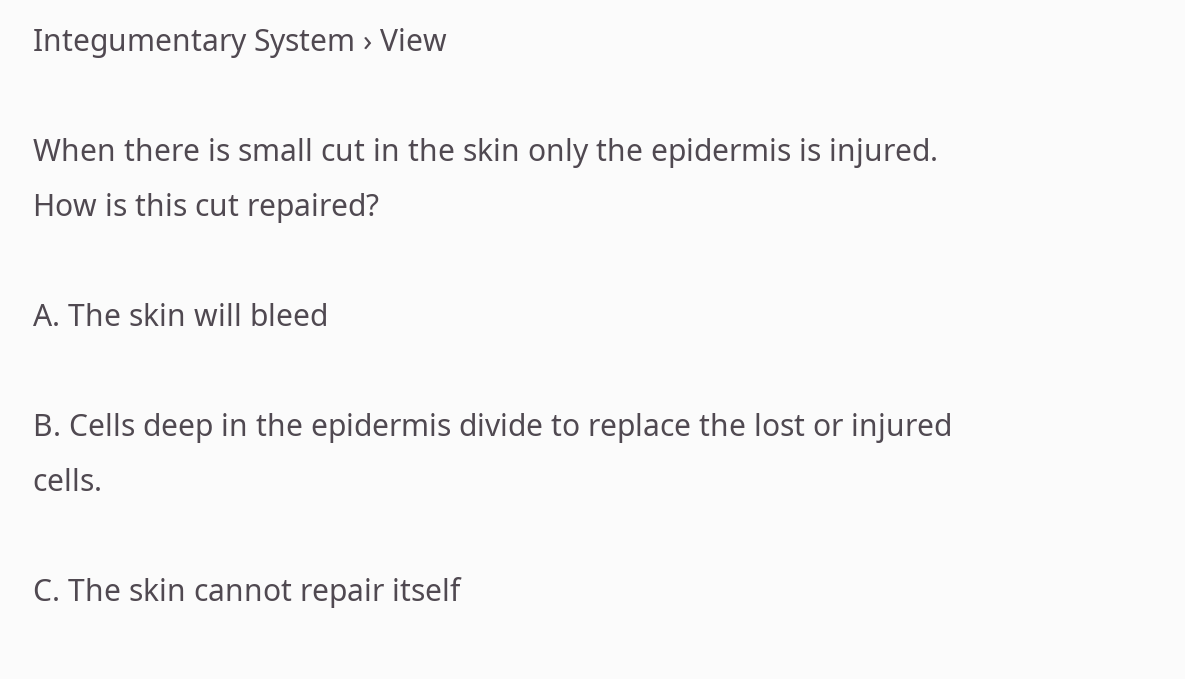Integumentary System › View

When there is small cut in the skin only the epidermis is injured. How is this cut repaired?

A. The skin will bleed

B. Cells deep in the epidermis divide to replace the lost or injured cells.

C. The skin cannot repair itself